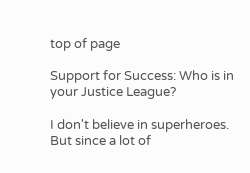top of page

Support for Success: Who is in your Justice League?

I don't believe in superheroes. But since a lot of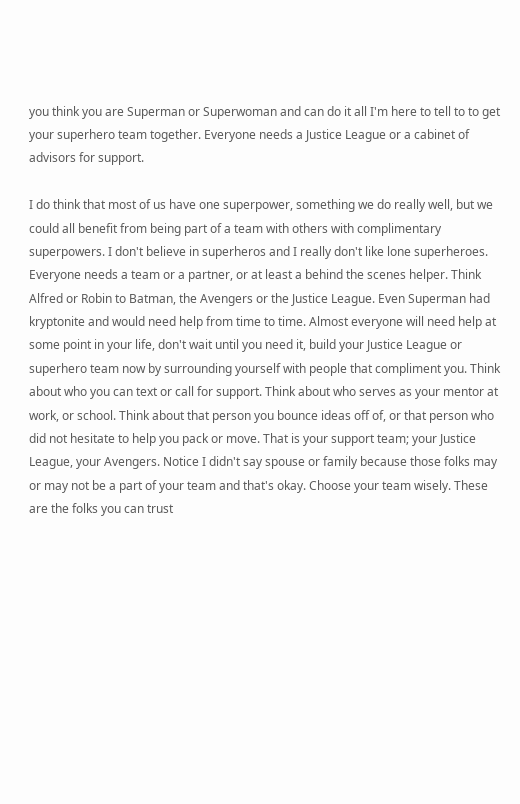you think you are Superman or Superwoman and can do it all I'm here to tell to to get your superhero team together. Everyone needs a Justice League or a cabinet of advisors for support.

I do think that most of us have one superpower, something we do really well, but we could all benefit from being part of a team with others with complimentary superpowers. I don't believe in superheros and I really don't like lone superheroes. Everyone needs a team or a partner, or at least a behind the scenes helper. Think Alfred or Robin to Batman, the Avengers or the Justice League. Even Superman had kryptonite and would need help from time to time. Almost everyone will need help at some point in your life, don't wait until you need it, build your Justice League or superhero team now by surrounding yourself with people that compliment you. Think about who you can text or call for support. Think about who serves as your mentor at work, or school. Think about that person you bounce ideas off of, or that person who did not hesitate to help you pack or move. That is your support team; your Justice League, your Avengers. Notice I didn't say spouse or family because those folks may or may not be a part of your team and that's okay. Choose your team wisely. These are the folks you can trust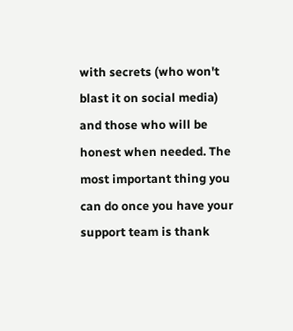with secrets (who won't blast it on social media) and those who will be honest when needed. The most important thing you can do once you have your support team is thank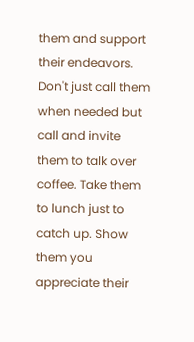them and support their endeavors. Don't just call them when needed but call and invite them to talk over coffee. Take them to lunch just to catch up. Show them you appreciate their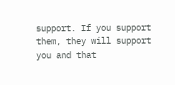support. If you support them, they will support you and that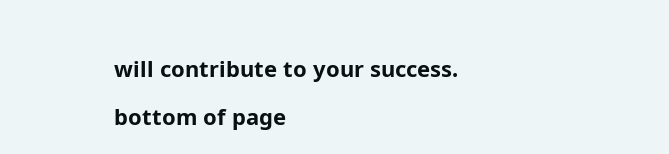will contribute to your success.

bottom of page